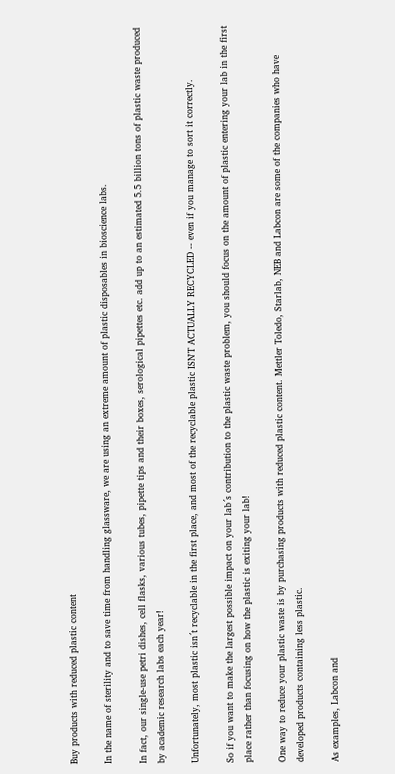Buy products with reduced plastic content

In the name of sterility and to save time from handling glassware, we are using an extreme amount of plastic disposables in bioscience labs.

In fact, our single-use petri dishes, cell flasks, various tubes, pipette tips and their boxes, serological pipettes etc. add up to an estimated 5.5 billion tons of plastic waste produced by academic research labs each year!

Unfortunately, most plastic isn´t recyclable in the first place, and most of the recyclable plastic ISN'T ACTUALLY RECYCLED -- even if you manage to sort it correctly.

So if you want to make the largest possible impact on your lab´s contribution to the plastic waste problem, you should focus on the amount of plastic entering your lab in the first place rather than focusing on how the plastic is exiting your lab!

One way to reduce your plastic waste is by purchasing products with reduced plastic content. Mettler Toledo, Starlab, NEB and Labcon are some of the companies who have developed products containing less plastic.

As examples, Labcon and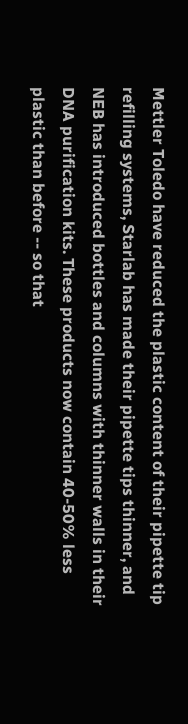Mettler Toledo have reduced the plastic content of their pipette tip refilling systems, Starlab has made their pipette tips thinner, and NEB has introduced bottles and columns with thinner walls in their DNA purification kits. These products now contain 40-50% less plastic than before -- so that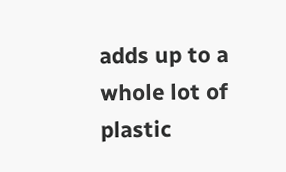adds up to a whole lot of plastic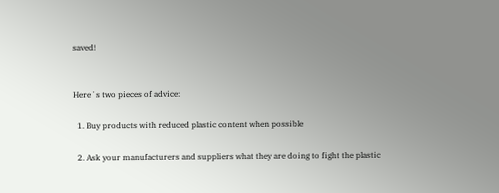saved!


Here´s two pieces of advice:

  1. Buy products with reduced plastic content when possible

  2. Ask your manufacturers and suppliers what they are doing to fight the plastic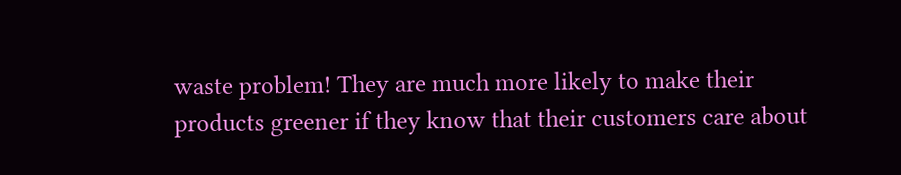waste problem! They are much more likely to make their products greener if they know that their customers care about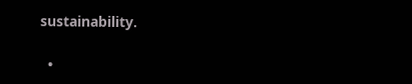sustainability.

  •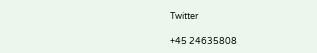Twitter

+45 24635808